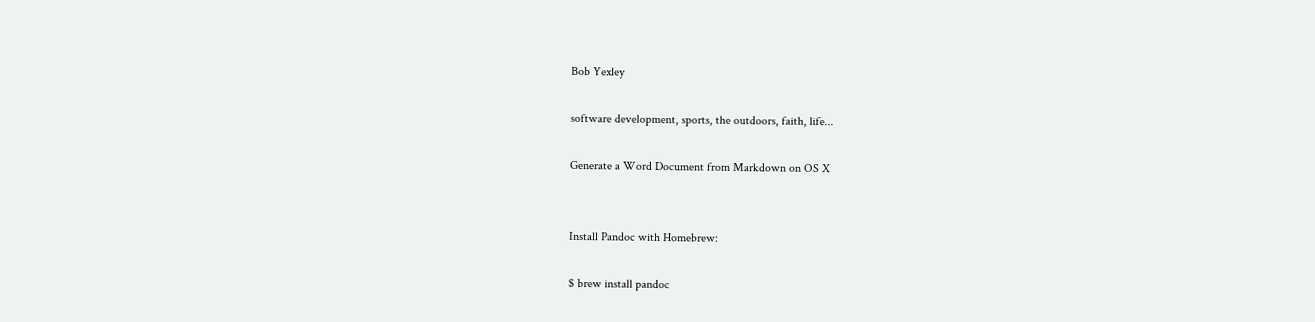Bob Yexley

software development, sports, the outdoors, faith, life...

Generate a Word Document from Markdown on OS X


Install Pandoc with Homebrew:

$ brew install pandoc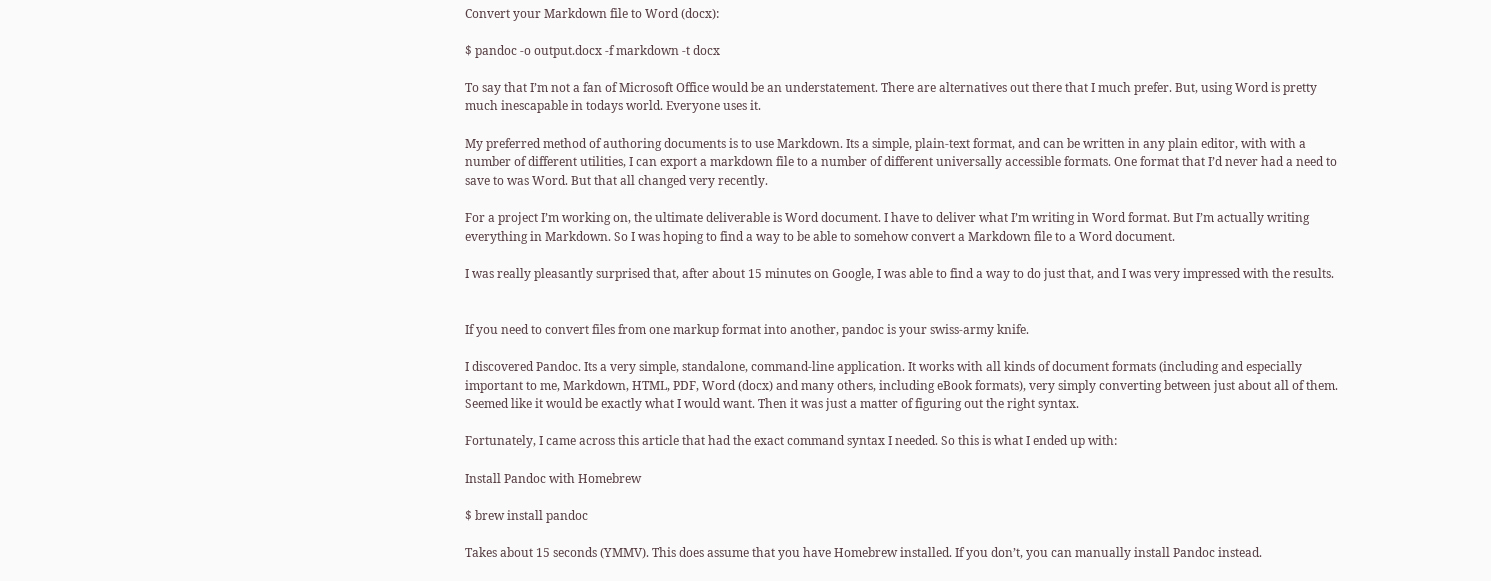Convert your Markdown file to Word (docx):

$ pandoc -o output.docx -f markdown -t docx

To say that I’m not a fan of Microsoft Office would be an understatement. There are alternatives out there that I much prefer. But, using Word is pretty much inescapable in todays world. Everyone uses it.

My preferred method of authoring documents is to use Markdown. Its a simple, plain-text format, and can be written in any plain editor, with with a number of different utilities, I can export a markdown file to a number of different universally accessible formats. One format that I’d never had a need to save to was Word. But that all changed very recently.

For a project I’m working on, the ultimate deliverable is Word document. I have to deliver what I’m writing in Word format. But I’m actually writing everything in Markdown. So I was hoping to find a way to be able to somehow convert a Markdown file to a Word document.

I was really pleasantly surprised that, after about 15 minutes on Google, I was able to find a way to do just that, and I was very impressed with the results.


If you need to convert files from one markup format into another, pandoc is your swiss-army knife.

I discovered Pandoc. Its a very simple, standalone, command-line application. It works with all kinds of document formats (including and especially important to me, Markdown, HTML, PDF, Word (docx) and many others, including eBook formats), very simply converting between just about all of them. Seemed like it would be exactly what I would want. Then it was just a matter of figuring out the right syntax.

Fortunately, I came across this article that had the exact command syntax I needed. So this is what I ended up with:

Install Pandoc with Homebrew

$ brew install pandoc

Takes about 15 seconds (YMMV). This does assume that you have Homebrew installed. If you don’t, you can manually install Pandoc instead.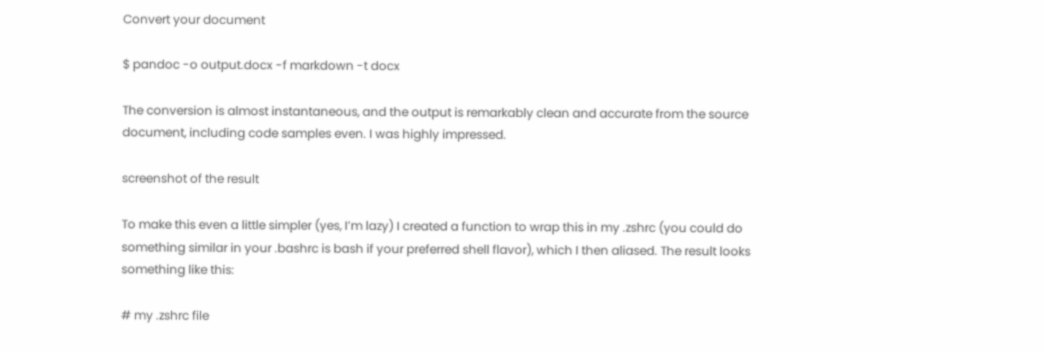Convert your document

$ pandoc -o output.docx -f markdown -t docx

The conversion is almost instantaneous, and the output is remarkably clean and accurate from the source document, including code samples even. I was highly impressed.

screenshot of the result

To make this even a little simpler (yes, I’m lazy) I created a function to wrap this in my .zshrc (you could do something similar in your .bashrc is bash if your preferred shell flavor), which I then aliased. The result looks something like this:

# my .zshrc file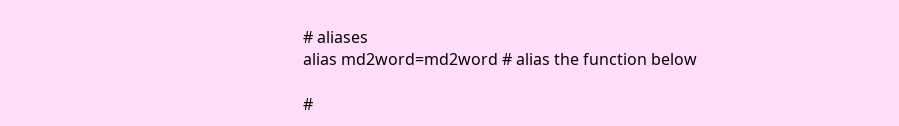# aliases
alias md2word=md2word # alias the function below

#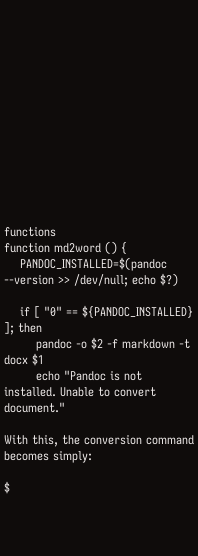functions
function md2word () {
    PANDOC_INSTALLED=$(pandoc --version >> /dev/null; echo $?)

    if [ "0" == ${PANDOC_INSTALLED} ]; then
        pandoc -o $2 -f markdown -t docx $1
        echo "Pandoc is not installed. Unable to convert document."

With this, the conversion command becomes simply:

$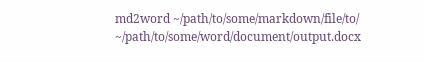md2word ~/path/to/some/markdown/file/to/ ~/path/to/some/word/document/output.docx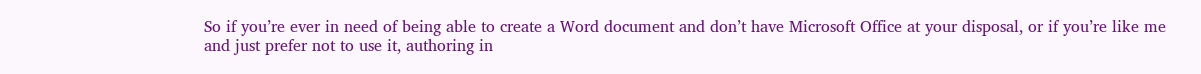So if you’re ever in need of being able to create a Word document and don’t have Microsoft Office at your disposal, or if you’re like me and just prefer not to use it, authoring in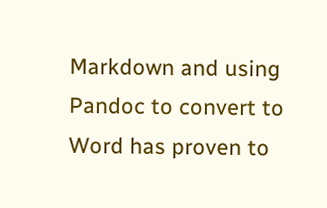Markdown and using Pandoc to convert to Word has proven to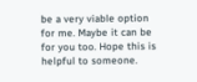be a very viable option for me. Maybe it can be for you too. Hope this is helpful to someone.